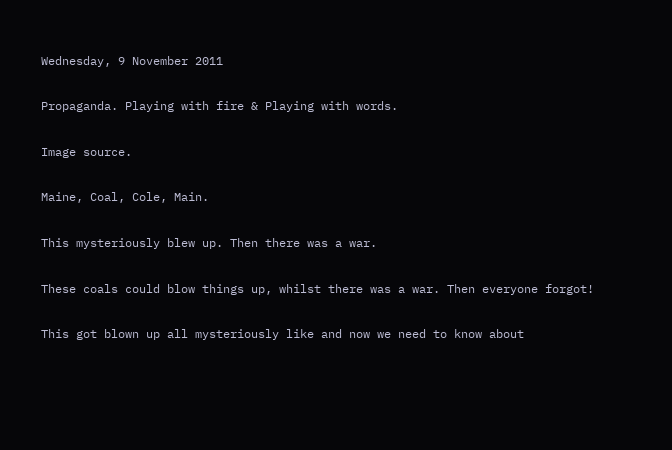Wednesday, 9 November 2011

Propaganda. Playing with fire & Playing with words.

Image source.

Maine, Coal, Cole, Main.

This mysteriously blew up. Then there was a war.

These coals could blow things up, whilst there was a war. Then everyone forgot!

This got blown up all mysteriously like and now we need to know about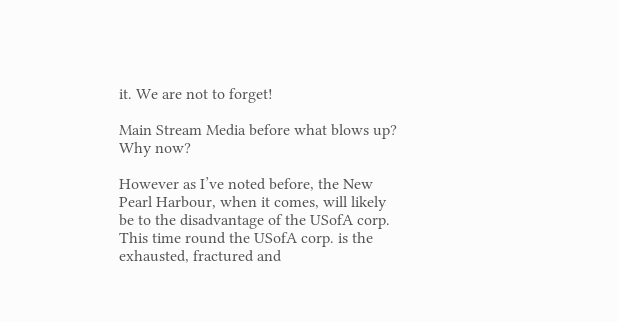it. We are not to forget!

Main Stream Media before what blows up? Why now?

However as I’ve noted before, the New Pearl Harbour, when it comes, will likely be to the disadvantage of the USofA corp. This time round the USofA corp. is the exhausted, fractured and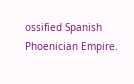ossified Spanish Phoenician Empire.